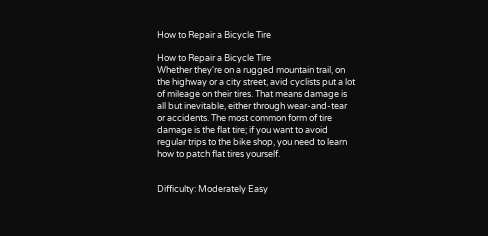How to Repair a Bicycle Tire

How to Repair a Bicycle Tire
Whether they're on a rugged mountain trail, on the highway or a city street, avid cyclists put a lot of mileage on their tires. That means damage is all but inevitable, either through wear-and-tear or accidents. The most common form of tire damage is the flat tire; if you want to avoid regular trips to the bike shop, you need to learn how to patch flat tires yourself.


Difficulty: Moderately Easy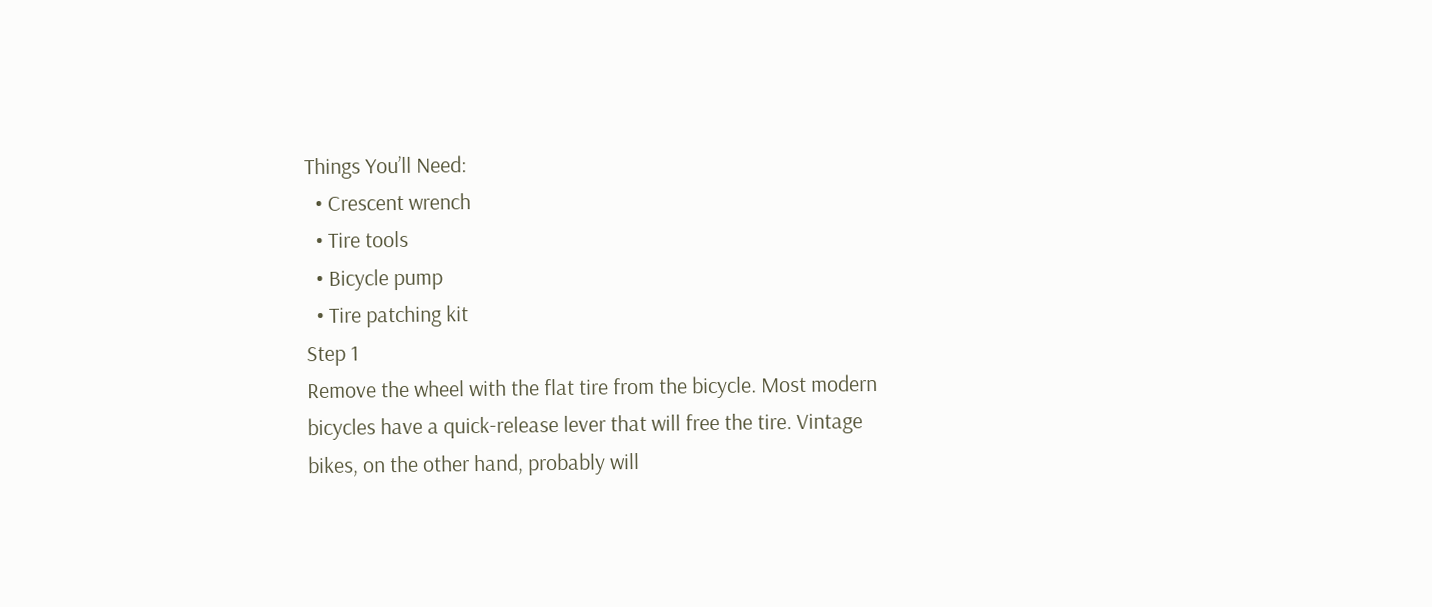Things You’ll Need:
  • Crescent wrench
  • Tire tools
  • Bicycle pump
  • Tire patching kit
Step 1
Remove the wheel with the flat tire from the bicycle. Most modern bicycles have a quick-release lever that will free the tire. Vintage bikes, on the other hand, probably will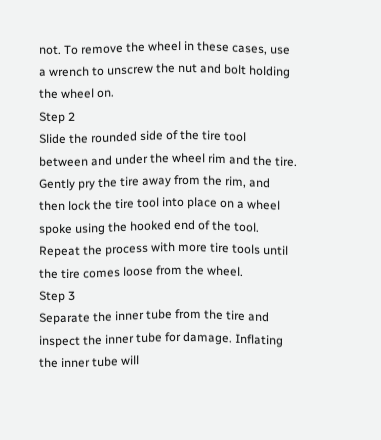not. To remove the wheel in these cases, use a wrench to unscrew the nut and bolt holding the wheel on.
Step 2
Slide the rounded side of the tire tool between and under the wheel rim and the tire. Gently pry the tire away from the rim, and then lock the tire tool into place on a wheel spoke using the hooked end of the tool. Repeat the process with more tire tools until the tire comes loose from the wheel.
Step 3
Separate the inner tube from the tire and inspect the inner tube for damage. Inflating the inner tube will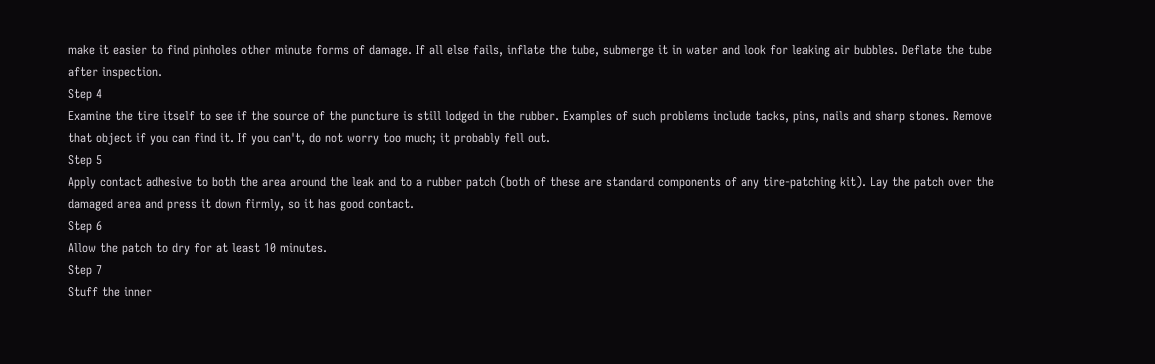make it easier to find pinholes other minute forms of damage. If all else fails, inflate the tube, submerge it in water and look for leaking air bubbles. Deflate the tube after inspection.
Step 4
Examine the tire itself to see if the source of the puncture is still lodged in the rubber. Examples of such problems include tacks, pins, nails and sharp stones. Remove that object if you can find it. If you can't, do not worry too much; it probably fell out.
Step 5
Apply contact adhesive to both the area around the leak and to a rubber patch (both of these are standard components of any tire-patching kit). Lay the patch over the damaged area and press it down firmly, so it has good contact.
Step 6
Allow the patch to dry for at least 10 minutes.
Step 7
Stuff the inner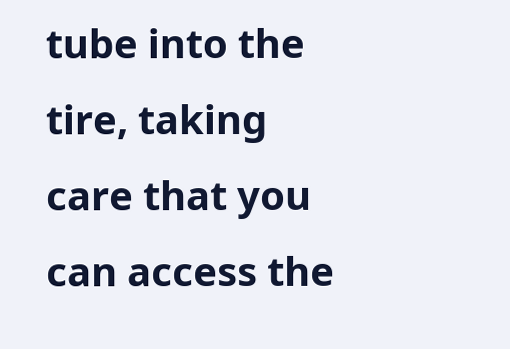tube into the tire, taking care that you can access the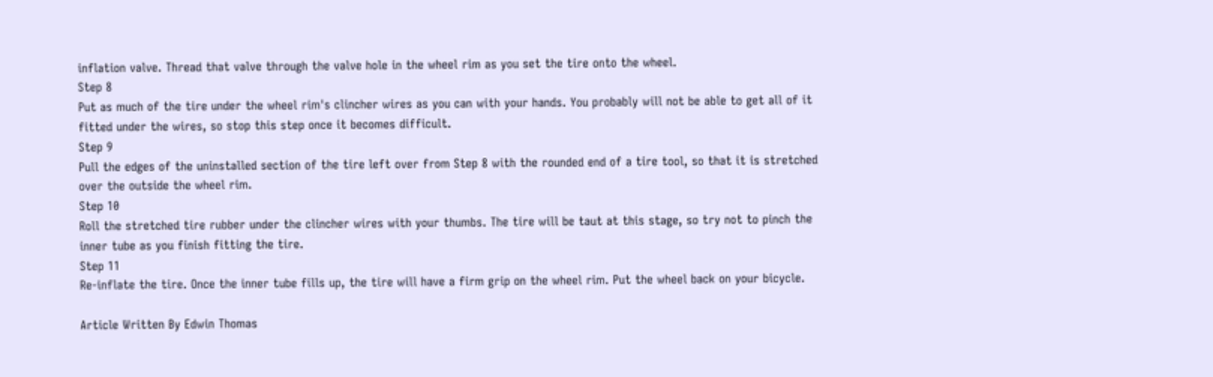inflation valve. Thread that valve through the valve hole in the wheel rim as you set the tire onto the wheel.
Step 8
Put as much of the tire under the wheel rim's clincher wires as you can with your hands. You probably will not be able to get all of it fitted under the wires, so stop this step once it becomes difficult.
Step 9
Pull the edges of the uninstalled section of the tire left over from Step 8 with the rounded end of a tire tool, so that it is stretched over the outside the wheel rim.
Step 10
Roll the stretched tire rubber under the clincher wires with your thumbs. The tire will be taut at this stage, so try not to pinch the inner tube as you finish fitting the tire.
Step 11
Re-inflate the tire. Once the inner tube fills up, the tire will have a firm grip on the wheel rim. Put the wheel back on your bicycle.

Article Written By Edwin Thomas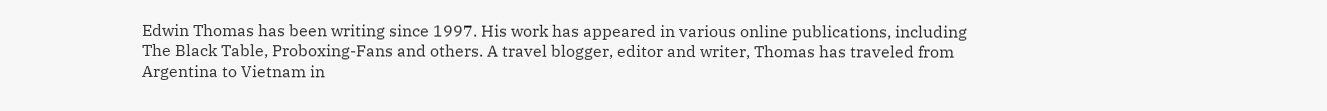Edwin Thomas has been writing since 1997. His work has appeared in various online publications, including The Black Table, Proboxing-Fans and others. A travel blogger, editor and writer, Thomas has traveled from Argentina to Vietnam in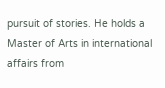pursuit of stories. He holds a Master of Arts in international affairs from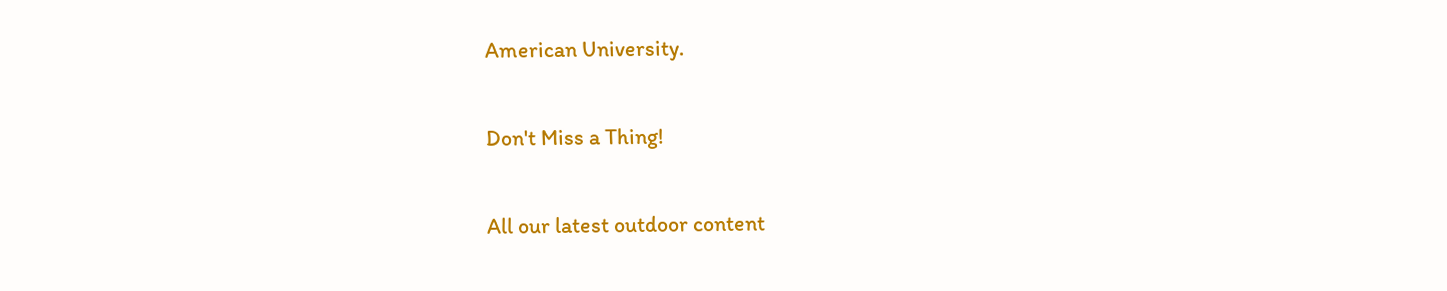American University.

Don't Miss a Thing!

All our latest outdoor content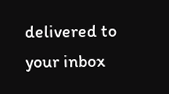delivered to your inbox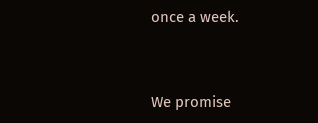once a week.



We promise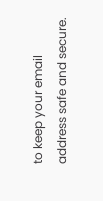to keep your email address safe and secure.